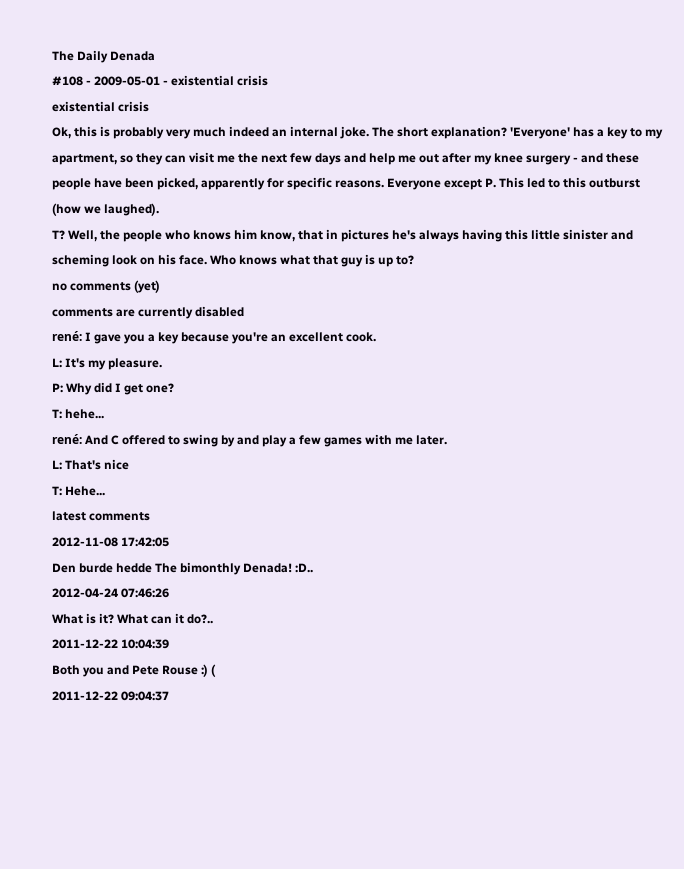The Daily Denada
#108 - 2009-05-01 - existential crisis
existential crisis
Ok, this is probably very much indeed an internal joke. The short explanation? 'Everyone' has a key to my apartment, so they can visit me the next few days and help me out after my knee surgery - and these people have been picked, apparently for specific reasons. Everyone except P. This led to this outburst (how we laughed).
T? Well, the people who knows him know, that in pictures he's always having this little sinister and scheming look on his face. Who knows what that guy is up to?
no comments (yet)
comments are currently disabled
rené: I gave you a key because you're an excellent cook.
L: It's my pleasure.
P: Why did I get one?
T: hehe...
rené: And C offered to swing by and play a few games with me later.
L: That's nice
T: Hehe...
latest comments
2012-11-08 17:42:05
Den burde hedde The bimonthly Denada! :D..
2012-04-24 07:46:26
What is it? What can it do?..
2011-12-22 10:04:39
Both you and Pete Rouse :) (
2011-12-22 09:04:37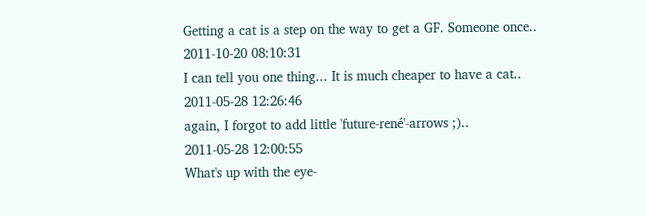Getting a cat is a step on the way to get a GF. Someone once..
2011-10-20 08:10:31
I can tell you one thing... It is much cheaper to have a cat..
2011-05-28 12:26:46
again, I forgot to add little 'future-rené'-arrows ;)..
2011-05-28 12:00:55
What's up with the eye-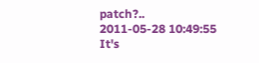patch?..
2011-05-28 10:49:55
It's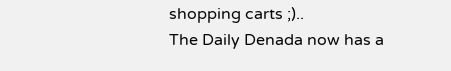shopping carts ;)..
The Daily Denada now has a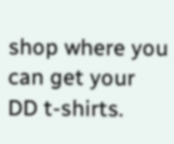shop where you can get your DD t-shirts.